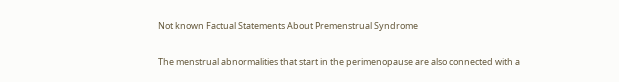Not known Factual Statements About Premenstrual Syndrome

The menstrual abnormalities that start in the perimenopause are also connected with a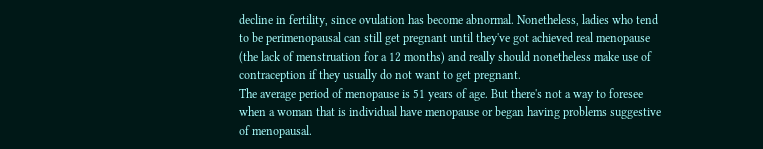decline in fertility, since ovulation has become abnormal. Nonetheless, ladies who tend to be perimenopausal can still get pregnant until they've got achieved real menopause (the lack of menstruation for a 12 months) and really should nonetheless make use of contraception if they usually do not want to get pregnant.
The average period of menopause is 51 years of age. But there's not a way to foresee when a woman that is individual have menopause or began having problems suggestive of menopausal.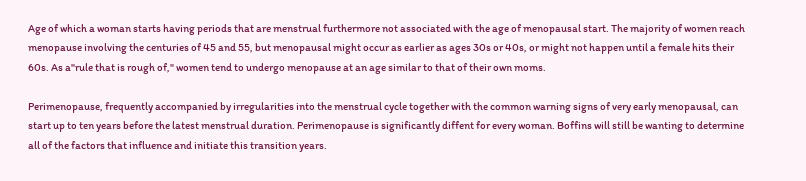Age of which a woman starts having periods that are menstrual furthermore not associated with the age of menopausal start. The majority of women reach menopause involving the centuries of 45 and 55, but menopausal might occur as earlier as ages 30s or 40s, or might not happen until a female hits their 60s. As a"rule that is rough of," women tend to undergo menopause at an age similar to that of their own moms.

Perimenopause, frequently accompanied by irregularities into the menstrual cycle together with the common warning signs of very early menopausal, can start up to ten years before the latest menstrual duration. Perimenopause is significantly diffent for every woman. Boffins will still be wanting to determine all of the factors that influence and initiate this transition years.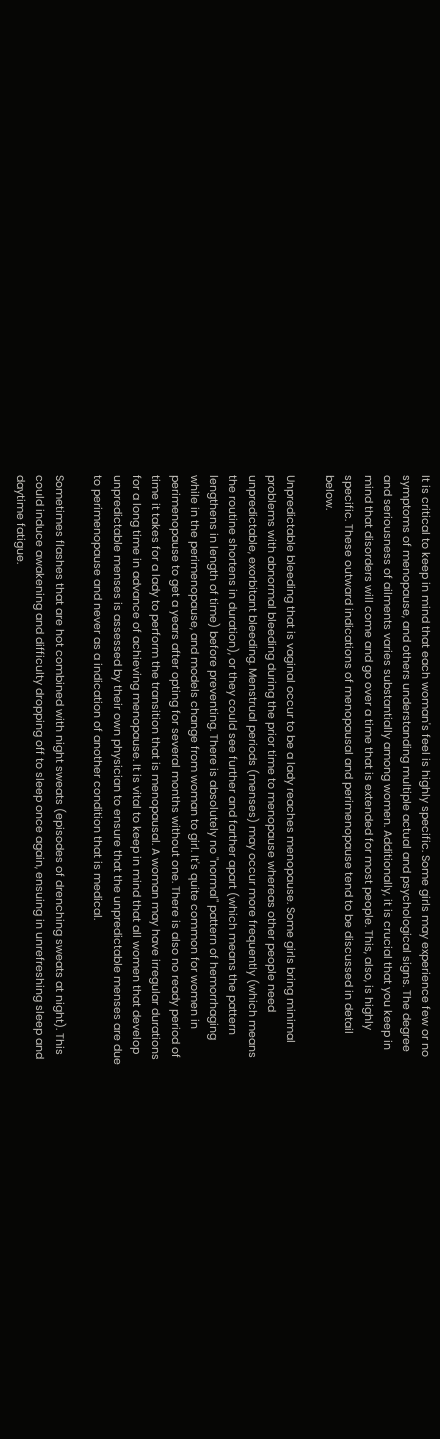It is critical to keep in mind that each woman's feel is highly specific. Some girls may experience few or no symptoms of menopause, and others understanding multiple actual and psychological signs. The degree and seriousness of ailments varies substantially among women. Additionally, it is crucial that you keep in mind that disorders will come and go over a time that is extended for most people. This, also, is highly specific. These outward indications of menopausal and perimenopause tend to be discussed in detail below.

Unpredictable bleeding that is vaginal occur to be a lady reaches menopause. Some girls bring minimal problems with abnormal bleeding during the prior time to menopause whereas other people need unpredictable, exorbitant bleeding. Menstrual periods (menses) may occur more frequently (which means the routine shortens in duration), or they could see further and farther apart (which means the pattern lengthens in length of time) before preventing. There is absolutely no "normal" pattern of hemorrhaging while in the perimenopause, and models change from woman to girl. It's quite common for women in perimenopause to get a years after opting for several months without one. There is also no ready period of time it takes for a lady to perform the transition that is menopausal. A woman may have irregular durations for a long time in advance of achieving menopause. It is vital to keep in mind that all women that develop unpredictable menses is assessed by their own physician to ensure that the unpredictable menses are due to perimenopause and never as a indication of another condition that is medical.

Sometimes flashes that are hot combined with night sweats (episodes of drenching sweats at night). This could induce awakening and difficulty dropping off to sleep once again, ensuing in unrefreshing sleep and daytime fatigue.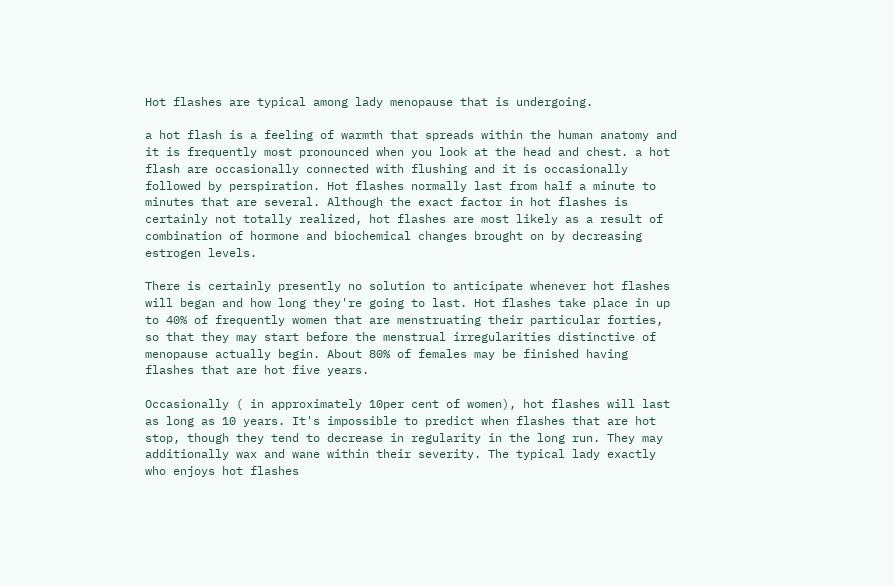Hot flashes are typical among lady menopause that is undergoing.

a hot flash is a feeling of warmth that spreads within the human anatomy and it is frequently most pronounced when you look at the head and chest. a hot flash are occasionally connected with flushing and it is occasionally followed by perspiration. Hot flashes normally last from half a minute to minutes that are several. Although the exact factor in hot flashes is certainly not totally realized, hot flashes are most likely as a result of combination of hormone and biochemical changes brought on by decreasing estrogen levels.

There is certainly presently no solution to anticipate whenever hot flashes will began and how long they're going to last. Hot flashes take place in up to 40% of frequently women that are menstruating their particular forties, so that they may start before the menstrual irregularities distinctive of menopause actually begin. About 80% of females may be finished having flashes that are hot five years.

Occasionally ( in approximately 10per cent of women), hot flashes will last as long as 10 years. It's impossible to predict when flashes that are hot stop, though they tend to decrease in regularity in the long run. They may additionally wax and wane within their severity. The typical lady exactly who enjoys hot flashes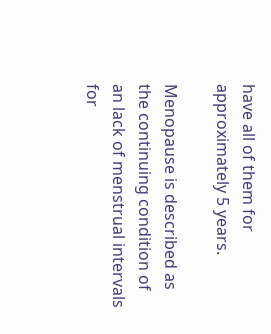have all of them for approximately 5 years.

Menopause is described as the continuing condition of an lack of menstrual intervals for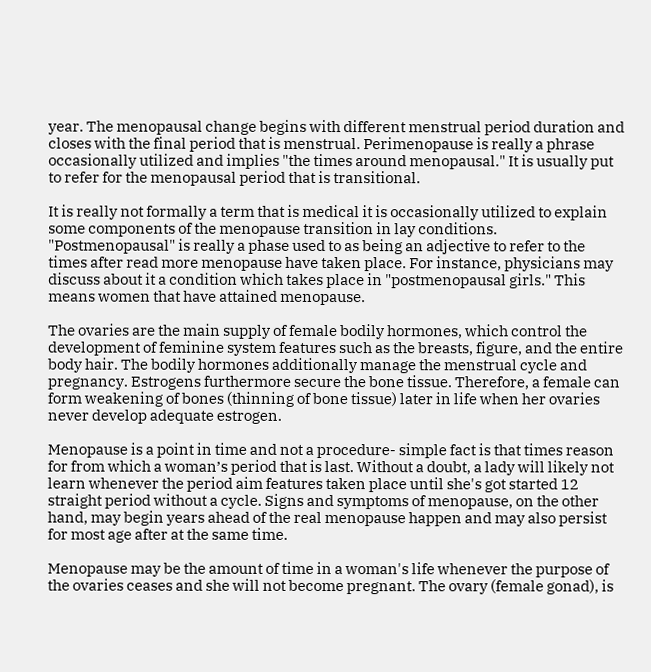year. The menopausal change begins with different menstrual period duration and closes with the final period that is menstrual. Perimenopause is really a phrase occasionally utilized and implies "the times around menopausal." It is usually put to refer for the menopausal period that is transitional.

It is really not formally a term that is medical it is occasionally utilized to explain some components of the menopause transition in lay conditions. "Postmenopausal" is really a phase used to as being an adjective to refer to the times after read more menopause have taken place. For instance, physicians may discuss about it a condition which takes place in "postmenopausal girls." This means women that have attained menopause.

The ovaries are the main supply of female bodily hormones, which control the development of feminine system features such as the breasts, figure, and the entire body hair. The bodily hormones additionally manage the menstrual cycle and pregnancy. Estrogens furthermore secure the bone tissue. Therefore, a female can form weakening of bones (thinning of bone tissue) later in life when her ovaries never develop adequate estrogen.

Menopause is a point in time and not a procedure- simple fact is that times reason for from which a woman’s period that is last. Without a doubt, a lady will likely not learn whenever the period aim features taken place until she's got started 12 straight period without a cycle. Signs and symptoms of menopause, on the other hand, may begin years ahead of the real menopause happen and may also persist for most age after at the same time.

Menopause may be the amount of time in a woman's life whenever the purpose of the ovaries ceases and she will not become pregnant. The ovary (female gonad), is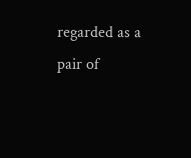regarded as a pair of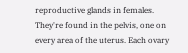reproductive glands in females. They're found in the pelvis, one on every area of the uterus. Each ovary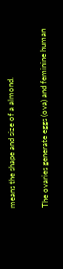means the shape and size of a almond.

The ovaries generate eggs (ova) and feminine human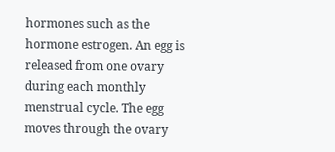hormones such as the hormone estrogen. An egg is released from one ovary during each monthly menstrual cycle. The egg moves through the ovary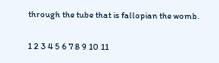through the tube that is fallopian the womb.

1 2 3 4 5 6 7 8 9 10 11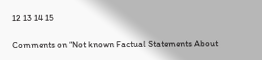12 13 14 15

Comments on “Not known Factual Statements About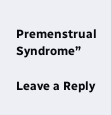Premenstrual Syndrome”

Leave a Reply